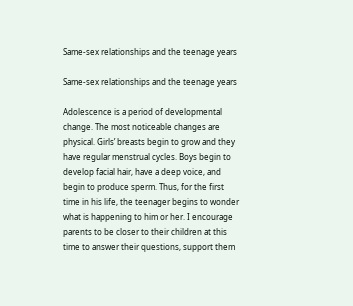Same-sex relationships and the teenage years

Same-sex relationships and the teenage years

Adolescence is a period of developmental change. The most noticeable changes are physical. Girls’ breasts begin to grow and they have regular menstrual cycles. Boys begin to develop facial hair, have a deep voice, and begin to produce sperm. Thus, for the first time in his life, the teenager begins to wonder what is happening to him or her. I encourage parents to be closer to their children at this time to answer their questions, support them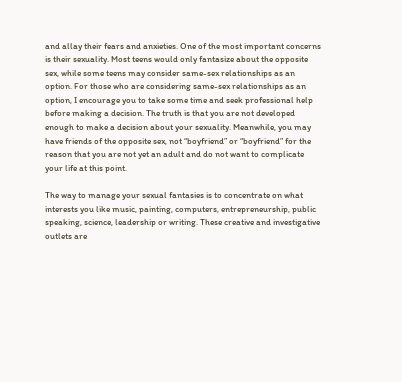and allay their fears and anxieties. One of the most important concerns is their sexuality. Most teens would only fantasize about the opposite sex, while some teens may consider same-sex relationships as an option. For those who are considering same-sex relationships as an option, I encourage you to take some time and seek professional help before making a decision. The truth is that you are not developed enough to make a decision about your sexuality. Meanwhile, you may have friends of the opposite sex, not “boyfriend” or “boyfriend” for the reason that you are not yet an adult and do not want to complicate your life at this point.

The way to manage your sexual fantasies is to concentrate on what interests you like music, painting, computers, entrepreneurship, public speaking, science, leadership or writing. These creative and investigative outlets are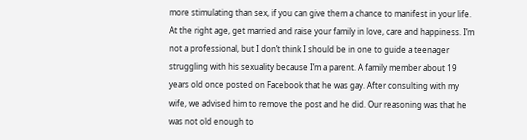more stimulating than sex, if you can give them a chance to manifest in your life. At the right age, get married and raise your family in love, care and happiness. I’m not a professional, but I don’t think I should be in one to guide a teenager struggling with his sexuality because I’m a parent. A family member about 19 years old once posted on Facebook that he was gay. After consulting with my wife, we advised him to remove the post and he did. Our reasoning was that he was not old enough to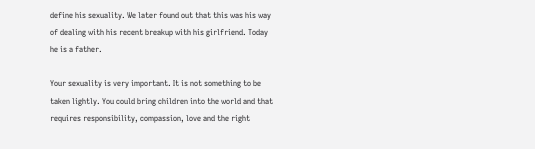define his sexuality. We later found out that this was his way of dealing with his recent breakup with his girlfriend. Today he is a father.

Your sexuality is very important. It is not something to be taken lightly. You could bring children into the world and that requires responsibility, compassion, love and the right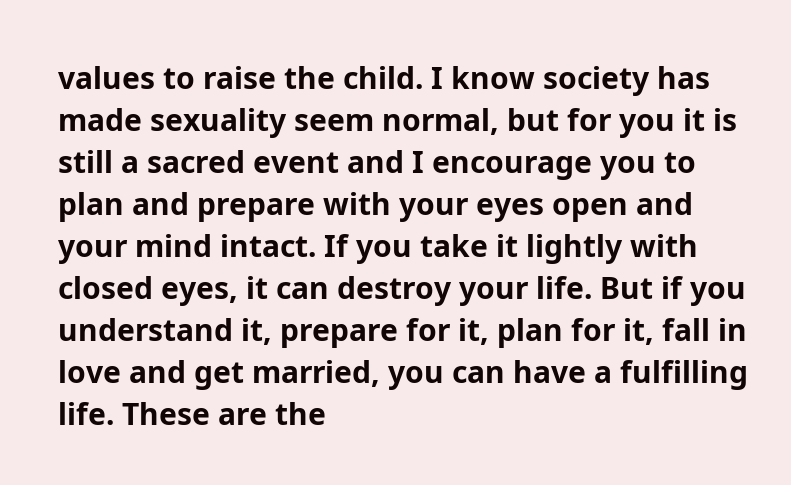values to raise the child. I know society has made sexuality seem normal, but for you it is still a sacred event and I encourage you to plan and prepare with your eyes open and your mind intact. If you take it lightly with closed eyes, it can destroy your life. But if you understand it, prepare for it, plan for it, fall in love and get married, you can have a fulfilling life. These are the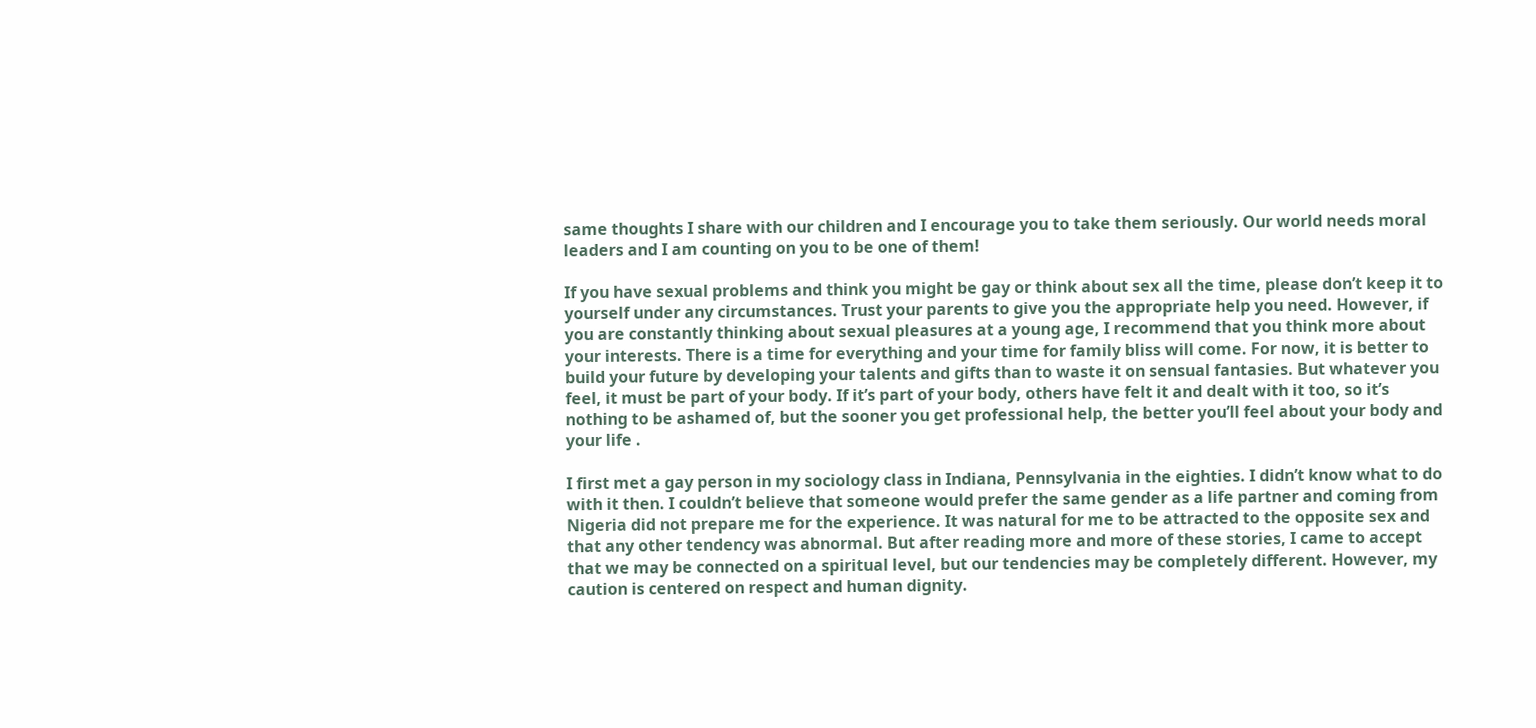same thoughts I share with our children and I encourage you to take them seriously. Our world needs moral leaders and I am counting on you to be one of them!

If you have sexual problems and think you might be gay or think about sex all the time, please don’t keep it to yourself under any circumstances. Trust your parents to give you the appropriate help you need. However, if you are constantly thinking about sexual pleasures at a young age, I recommend that you think more about your interests. There is a time for everything and your time for family bliss will come. For now, it is better to build your future by developing your talents and gifts than to waste it on sensual fantasies. But whatever you feel, it must be part of your body. If it’s part of your body, others have felt it and dealt with it too, so it’s nothing to be ashamed of, but the sooner you get professional help, the better you’ll feel about your body and your life .

I first met a gay person in my sociology class in Indiana, Pennsylvania in the eighties. I didn’t know what to do with it then. I couldn’t believe that someone would prefer the same gender as a life partner and coming from Nigeria did not prepare me for the experience. It was natural for me to be attracted to the opposite sex and that any other tendency was abnormal. But after reading more and more of these stories, I came to accept that we may be connected on a spiritual level, but our tendencies may be completely different. However, my caution is centered on respect and human dignity.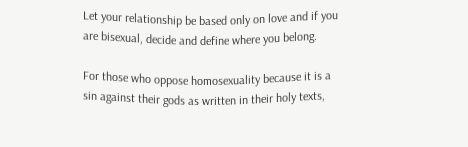Let your relationship be based only on love and if you are bisexual, decide and define where you belong.

For those who oppose homosexuality because it is a sin against their gods as written in their holy texts,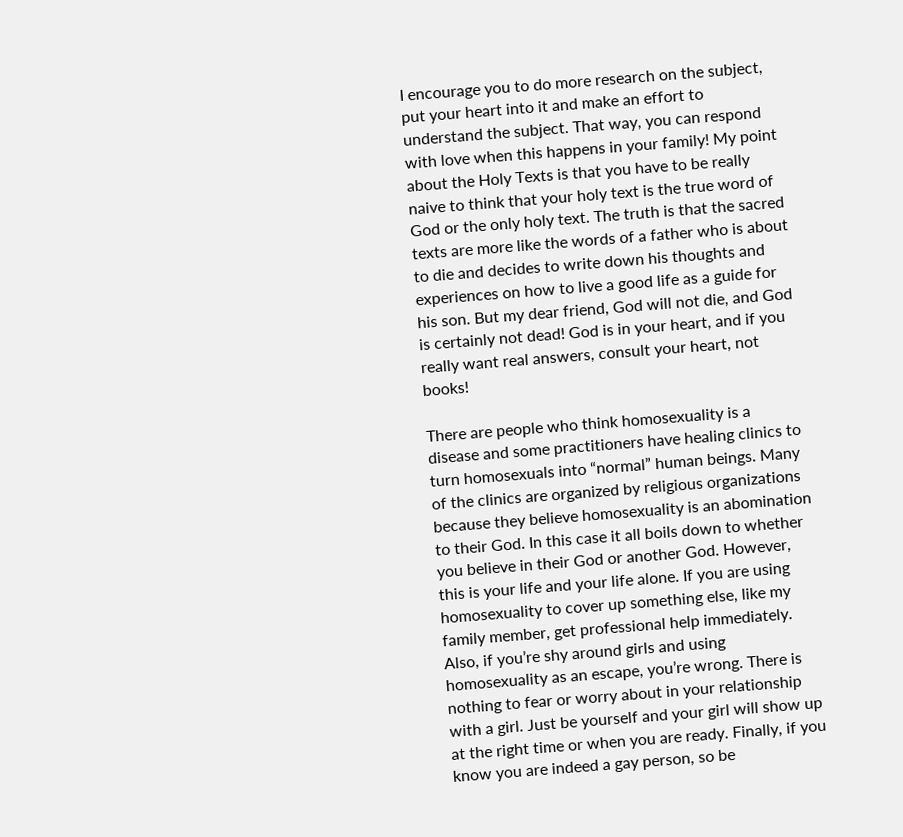I encourage you to do more research on the subject, put your heart into it and make an effort to understand the subject. That way, you can respond with love when this happens in your family! My point about the Holy Texts is that you have to be really naive to think that your holy text is the true word of God or the only holy text. The truth is that the sacred texts are more like the words of a father who is about to die and decides to write down his thoughts and experiences on how to live a good life as a guide for his son. But my dear friend, God will not die, and God is certainly not dead! God is in your heart, and if you really want real answers, consult your heart, not books!

There are people who think homosexuality is a disease and some practitioners have healing clinics to turn homosexuals into “normal” human beings. Many of the clinics are organized by religious organizations because they believe homosexuality is an abomination to their God. In this case it all boils down to whether you believe in their God or another God. However, this is your life and your life alone. If you are using homosexuality to cover up something else, like my family member, get professional help immediately. Also, if you’re shy around girls and using homosexuality as an escape, you’re wrong. There is nothing to fear or worry about in your relationship with a girl. Just be yourself and your girl will show up at the right time or when you are ready. Finally, if you know you are indeed a gay person, so be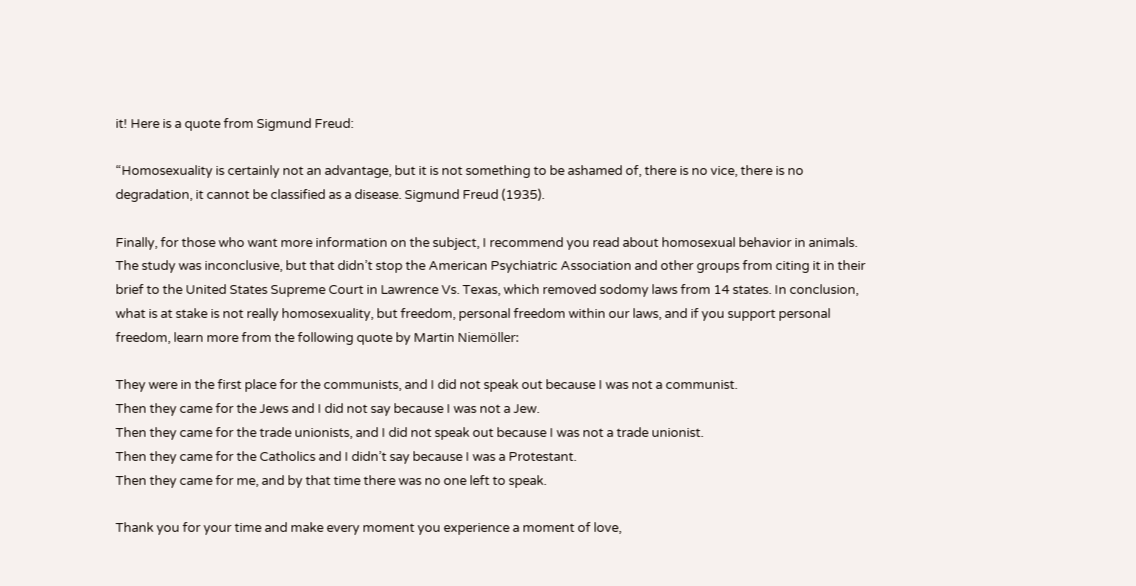it! Here is a quote from Sigmund Freud:

“Homosexuality is certainly not an advantage, but it is not something to be ashamed of, there is no vice, there is no degradation, it cannot be classified as a disease. Sigmund Freud (1935).

Finally, for those who want more information on the subject, I recommend you read about homosexual behavior in animals. The study was inconclusive, but that didn’t stop the American Psychiatric Association and other groups from citing it in their brief to the United States Supreme Court in Lawrence Vs. Texas, which removed sodomy laws from 14 states. In conclusion, what is at stake is not really homosexuality, but freedom, personal freedom within our laws, and if you support personal freedom, learn more from the following quote by Martin Niemöller:

They were in the first place for the communists, and I did not speak out because I was not a communist.
Then they came for the Jews and I did not say because I was not a Jew.
Then they came for the trade unionists, and I did not speak out because I was not a trade unionist.
Then they came for the Catholics and I didn’t say because I was a Protestant.
Then they came for me, and by that time there was no one left to speak.

Thank you for your time and make every moment you experience a moment of love,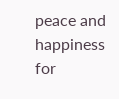peace and happiness for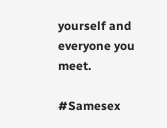yourself and everyone you meet.

#Samesex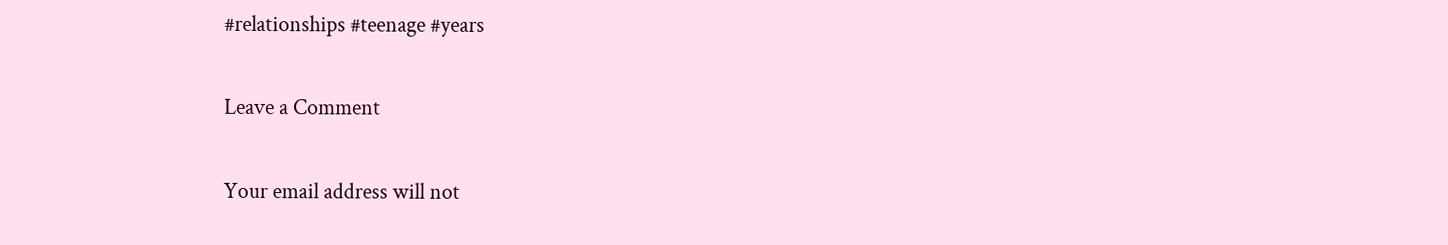#relationships #teenage #years

Leave a Comment

Your email address will not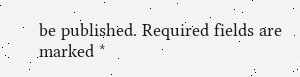be published. Required fields are marked *